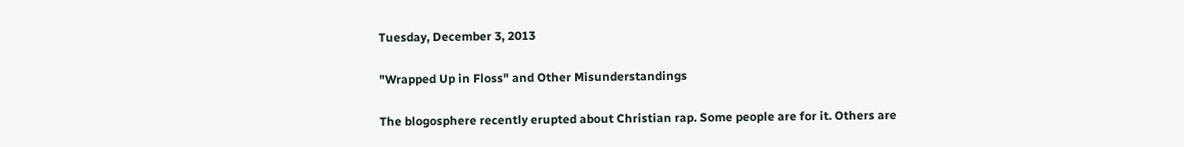Tuesday, December 3, 2013

"Wrapped Up in Floss" and Other Misunderstandings

The blogosphere recently erupted about Christian rap. Some people are for it. Others are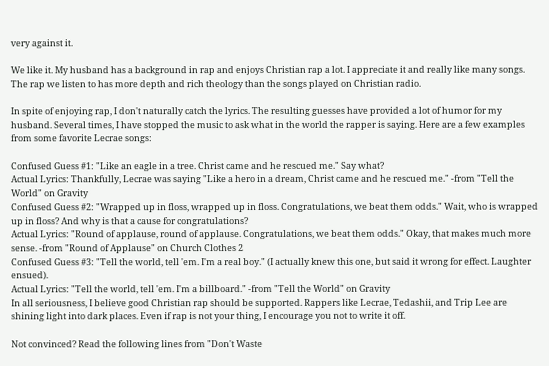very against it.

We like it. My husband has a background in rap and enjoys Christian rap a lot. I appreciate it and really like many songs. The rap we listen to has more depth and rich theology than the songs played on Christian radio.

In spite of enjoying rap, I don't naturally catch the lyrics. The resulting guesses have provided a lot of humor for my husband. Several times, I have stopped the music to ask what in the world the rapper is saying. Here are a few examples from some favorite Lecrae songs:

Confused Guess #1: "Like an eagle in a tree. Christ came and he rescued me." Say what?
Actual Lyrics: Thankfully, Lecrae was saying "Like a hero in a dream, Christ came and he rescued me." -from "Tell the World" on Gravity
Confused Guess #2: "Wrapped up in floss, wrapped up in floss. Congratulations, we beat them odds." Wait, who is wrapped up in floss? And why is that a cause for congratulations?
Actual Lyrics: "Round of applause, round of applause. Congratulations, we beat them odds." Okay, that makes much more sense. -from "Round of Applause" on Church Clothes 2
Confused Guess #3: "Tell the world, tell 'em. I'm a real boy." (I actually knew this one, but said it wrong for effect. Laughter ensued).
Actual Lyrics: "Tell the world, tell 'em. I'm a billboard." -from "Tell the World" on Gravity
In all seriousness, I believe good Christian rap should be supported. Rappers like Lecrae, Tedashii, and Trip Lee are shining light into dark places. Even if rap is not your thing, I encourage you not to write it off.

Not convinced? Read the following lines from "Don't Waste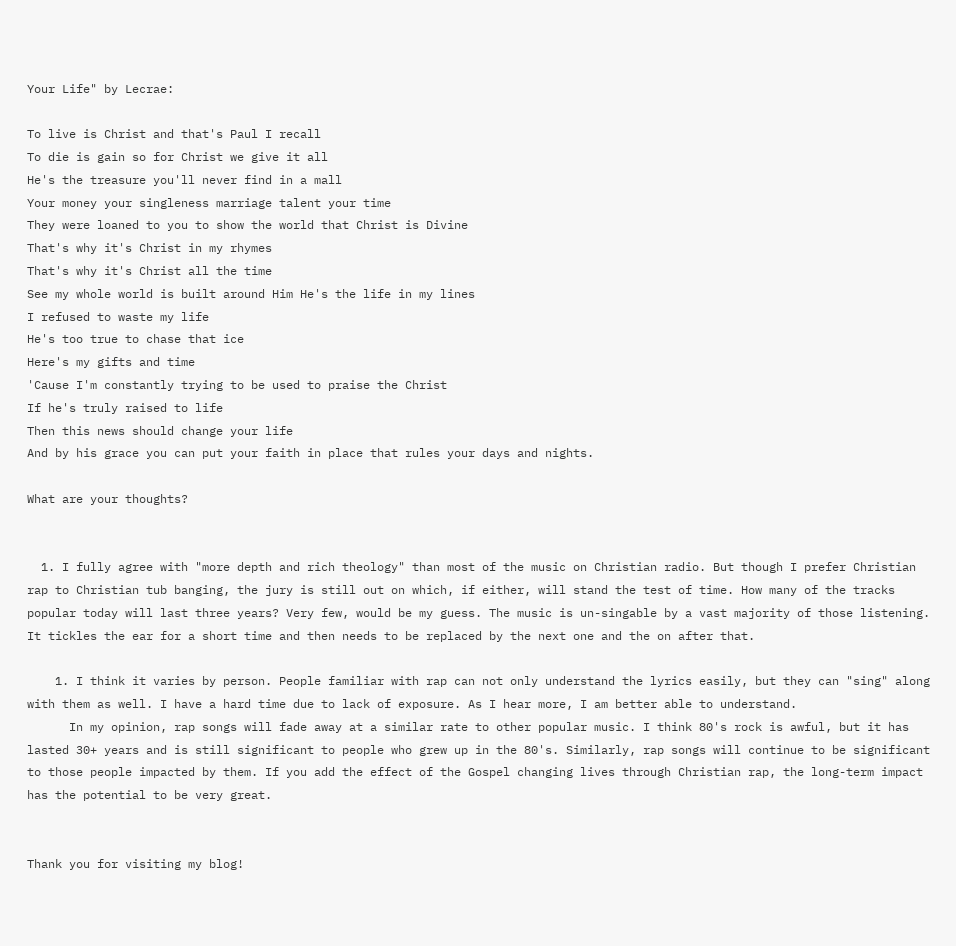Your Life" by Lecrae:

To live is Christ and that's Paul I recall
To die is gain so for Christ we give it all
He's the treasure you'll never find in a mall
Your money your singleness marriage talent your time
They were loaned to you to show the world that Christ is Divine
That's why it's Christ in my rhymes
That's why it's Christ all the time
See my whole world is built around Him He's the life in my lines
I refused to waste my life
He's too true to chase that ice
Here's my gifts and time
'Cause I'm constantly trying to be used to praise the Christ
If he's truly raised to life
Then this news should change your life
And by his grace you can put your faith in place that rules your days and nights.

What are your thoughts?


  1. I fully agree with "more depth and rich theology" than most of the music on Christian radio. But though I prefer Christian rap to Christian tub banging, the jury is still out on which, if either, will stand the test of time. How many of the tracks popular today will last three years? Very few, would be my guess. The music is un-singable by a vast majority of those listening. It tickles the ear for a short time and then needs to be replaced by the next one and the on after that.

    1. I think it varies by person. People familiar with rap can not only understand the lyrics easily, but they can "sing" along with them as well. I have a hard time due to lack of exposure. As I hear more, I am better able to understand.
      In my opinion, rap songs will fade away at a similar rate to other popular music. I think 80's rock is awful, but it has lasted 30+ years and is still significant to people who grew up in the 80's. Similarly, rap songs will continue to be significant to those people impacted by them. If you add the effect of the Gospel changing lives through Christian rap, the long-term impact has the potential to be very great.


Thank you for visiting my blog!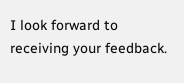I look forward to receiving your feedback.